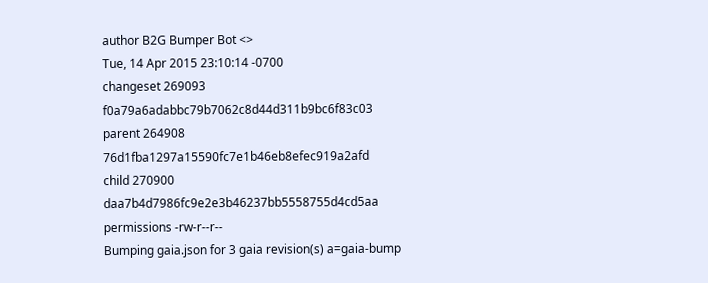author B2G Bumper Bot <>
Tue, 14 Apr 2015 23:10:14 -0700
changeset 269093 f0a79a6adabbc79b7062c8d44d311b9bc6f83c03
parent 264908 76d1fba1297a15590fc7e1b46eb8efec919a2afd
child 270900 daa7b4d7986fc9e2e3b46237bb5558755d4cd5aa
permissions -rw-r--r--
Bumping gaia.json for 3 gaia revision(s) a=gaia-bump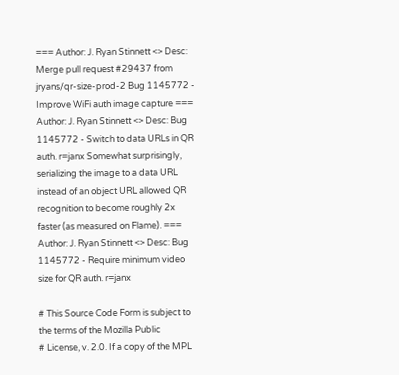=== Author: J. Ryan Stinnett <> Desc: Merge pull request #29437 from jryans/qr-size-prod-2 Bug 1145772 - Improve WiFi auth image capture === Author: J. Ryan Stinnett <> Desc: Bug 1145772 - Switch to data URLs in QR auth. r=janx Somewhat surprisingly, serializing the image to a data URL instead of an object URL allowed QR recognition to become roughly 2x faster (as measured on Flame). === Author: J. Ryan Stinnett <> Desc: Bug 1145772 - Require minimum video size for QR auth. r=janx

# This Source Code Form is subject to the terms of the Mozilla Public
# License, v. 2.0. If a copy of the MPL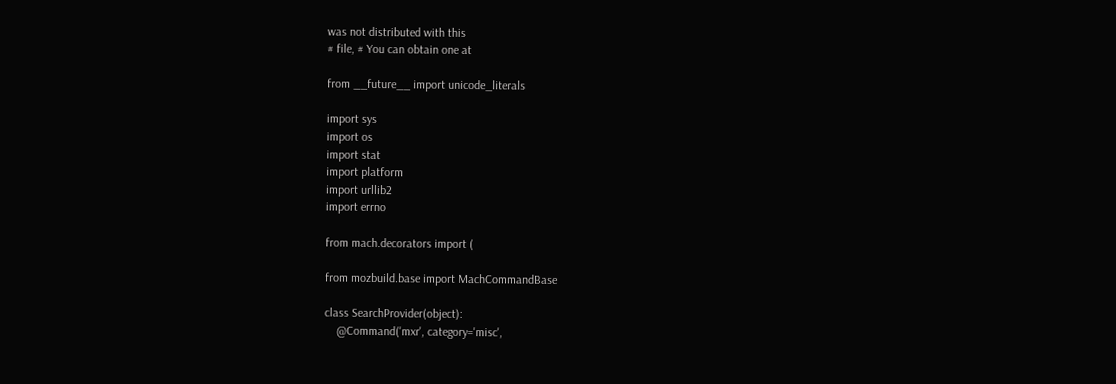was not distributed with this
# file, # You can obtain one at

from __future__ import unicode_literals

import sys
import os
import stat
import platform
import urllib2
import errno

from mach.decorators import (

from mozbuild.base import MachCommandBase

class SearchProvider(object):
    @Command('mxr', category='misc',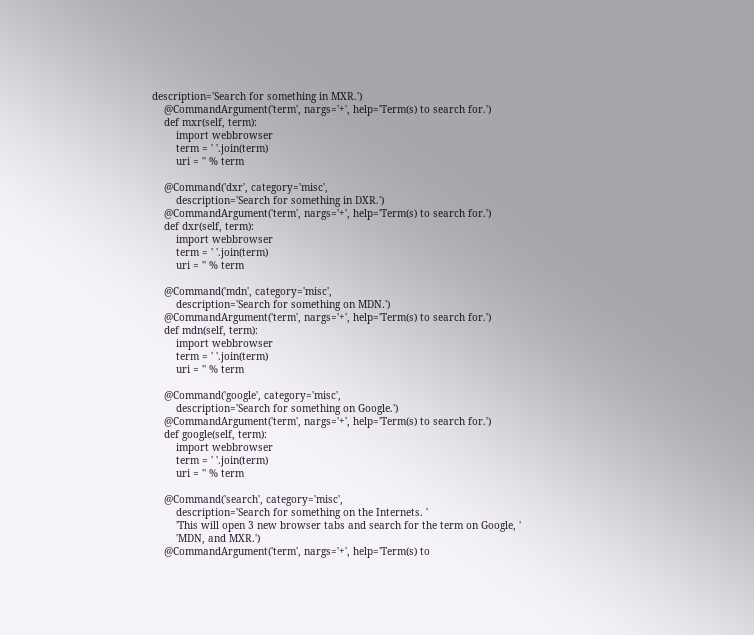description='Search for something in MXR.')
    @CommandArgument('term', nargs='+', help='Term(s) to search for.')
    def mxr(self, term):
        import webbrowser
        term = ' '.join(term)
        uri = '' % term

    @Command('dxr', category='misc',
        description='Search for something in DXR.')
    @CommandArgument('term', nargs='+', help='Term(s) to search for.')
    def dxr(self, term):
        import webbrowser
        term = ' '.join(term)
        uri = '' % term

    @Command('mdn', category='misc',
        description='Search for something on MDN.')
    @CommandArgument('term', nargs='+', help='Term(s) to search for.')
    def mdn(self, term):
        import webbrowser
        term = ' '.join(term)
        uri = '' % term

    @Command('google', category='misc',
        description='Search for something on Google.')
    @CommandArgument('term', nargs='+', help='Term(s) to search for.')
    def google(self, term):
        import webbrowser
        term = ' '.join(term)
        uri = '' % term

    @Command('search', category='misc',
        description='Search for something on the Internets. '
        'This will open 3 new browser tabs and search for the term on Google, '
        'MDN, and MXR.')
    @CommandArgument('term', nargs='+', help='Term(s) to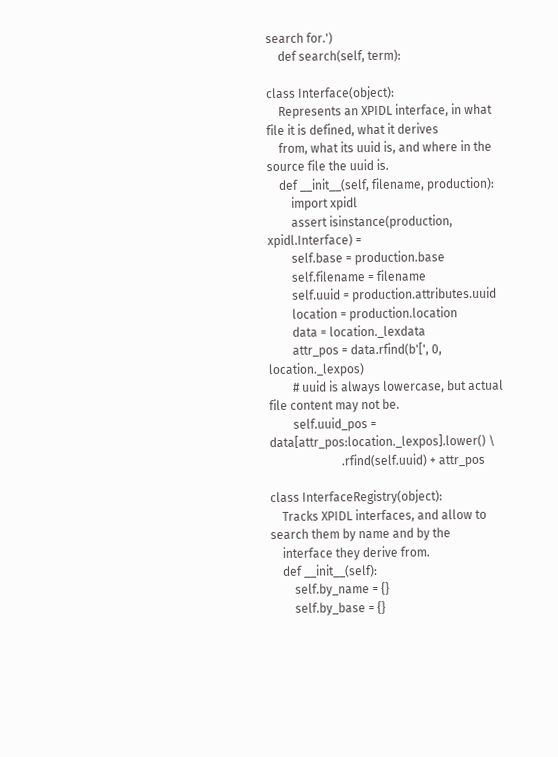search for.')
    def search(self, term):

class Interface(object):
    Represents an XPIDL interface, in what file it is defined, what it derives
    from, what its uuid is, and where in the source file the uuid is.
    def __init__(self, filename, production):
        import xpidl
        assert isinstance(production, xpidl.Interface) =
        self.base = production.base
        self.filename = filename
        self.uuid = production.attributes.uuid
        location = production.location
        data = location._lexdata
        attr_pos = data.rfind(b'[', 0, location._lexpos)
        # uuid is always lowercase, but actual file content may not be.
        self.uuid_pos = data[attr_pos:location._lexpos].lower() \
                        .rfind(self.uuid) + attr_pos

class InterfaceRegistry(object):
    Tracks XPIDL interfaces, and allow to search them by name and by the
    interface they derive from.
    def __init__(self):
        self.by_name = {}
        self.by_base = {}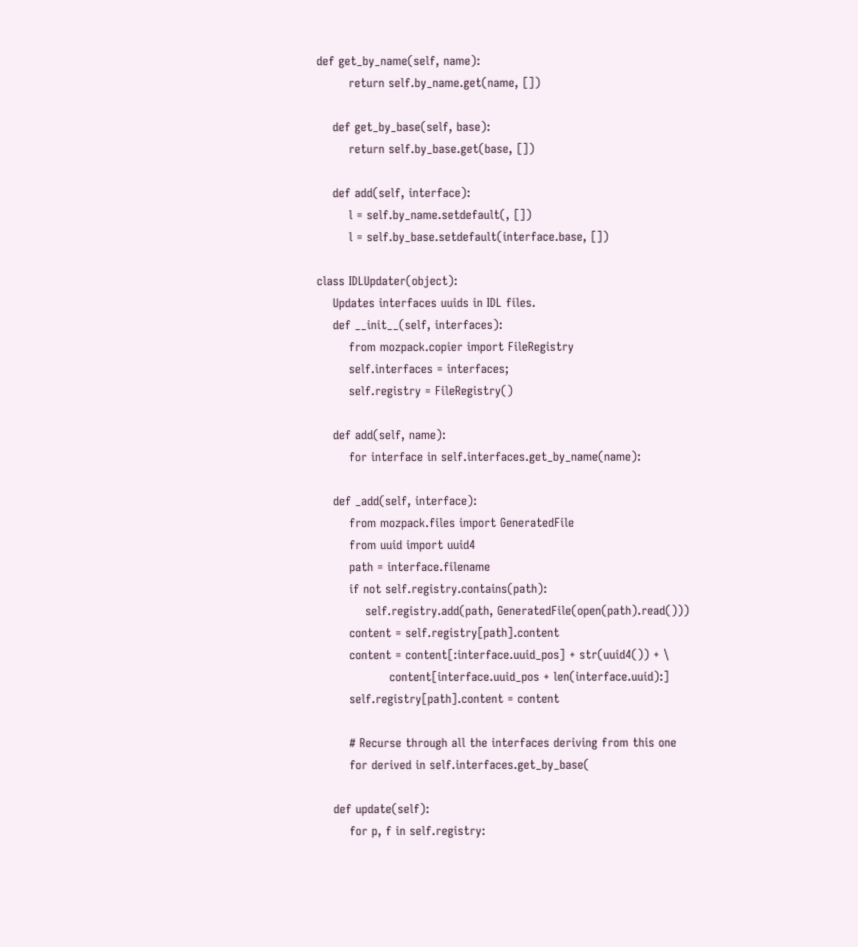def get_by_name(self, name):
        return self.by_name.get(name, [])

    def get_by_base(self, base):
        return self.by_base.get(base, [])

    def add(self, interface):
        l = self.by_name.setdefault(, [])
        l = self.by_base.setdefault(interface.base, [])

class IDLUpdater(object):
    Updates interfaces uuids in IDL files.
    def __init__(self, interfaces):
        from mozpack.copier import FileRegistry
        self.interfaces = interfaces;
        self.registry = FileRegistry()

    def add(self, name):
        for interface in self.interfaces.get_by_name(name):

    def _add(self, interface):
        from mozpack.files import GeneratedFile
        from uuid import uuid4
        path = interface.filename
        if not self.registry.contains(path):
            self.registry.add(path, GeneratedFile(open(path).read()))
        content = self.registry[path].content
        content = content[:interface.uuid_pos] + str(uuid4()) + \
                  content[interface.uuid_pos + len(interface.uuid):]
        self.registry[path].content = content

        # Recurse through all the interfaces deriving from this one
        for derived in self.interfaces.get_by_base(

    def update(self):
        for p, f in self.registry: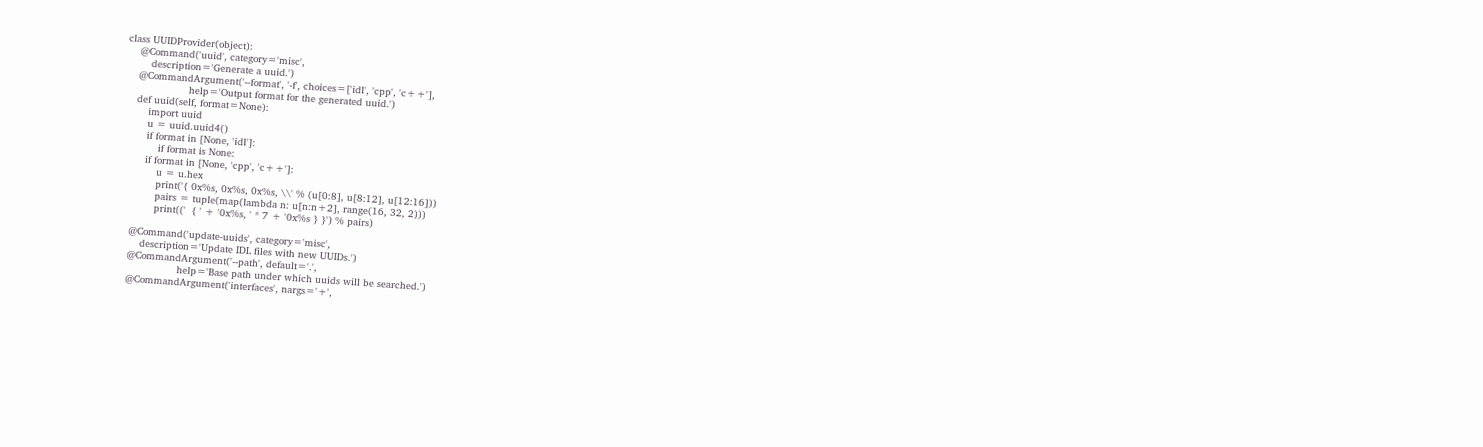class UUIDProvider(object):
    @Command('uuid', category='misc',
        description='Generate a uuid.')
    @CommandArgument('--format', '-f', choices=['idl', 'cpp', 'c++'],
                     help='Output format for the generated uuid.')
    def uuid(self, format=None):
        import uuid
        u = uuid.uuid4()
        if format in [None, 'idl']:
            if format is None:
        if format in [None, 'cpp', 'c++']:
            u = u.hex
            print('{ 0x%s, 0x%s, 0x%s, \\' % (u[0:8], u[8:12], u[12:16]))
            pairs = tuple(map(lambda n: u[n:n+2], range(16, 32, 2)))
            print(('  { ' + '0x%s, ' * 7 + '0x%s } }') % pairs)

    @Command('update-uuids', category='misc',
        description='Update IDL files with new UUIDs.')
    @CommandArgument('--path', default='.',
                     help='Base path under which uuids will be searched.')
    @CommandArgument('interfaces', nargs='+',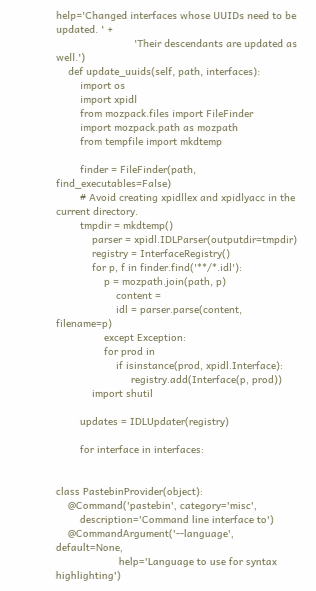help='Changed interfaces whose UUIDs need to be updated. ' +
                          'Their descendants are updated as well.')
    def update_uuids(self, path, interfaces):
        import os
        import xpidl
        from mozpack.files import FileFinder
        import mozpack.path as mozpath
        from tempfile import mkdtemp

        finder = FileFinder(path, find_executables=False)
        # Avoid creating xpidllex and xpidlyacc in the current directory.
        tmpdir = mkdtemp()
            parser = xpidl.IDLParser(outputdir=tmpdir)
            registry = InterfaceRegistry()
            for p, f in finder.find('**/*.idl'):
                p = mozpath.join(path, p)
                    content =
                    idl = parser.parse(content, filename=p)
                except Exception:
                for prod in
                    if isinstance(prod, xpidl.Interface):
                         registry.add(Interface(p, prod))
            import shutil

        updates = IDLUpdater(registry)

        for interface in interfaces:


class PastebinProvider(object):
    @Command('pastebin', category='misc',
        description='Command line interface to')
    @CommandArgument('--language', default=None,
                     help='Language to use for syntax highlighting')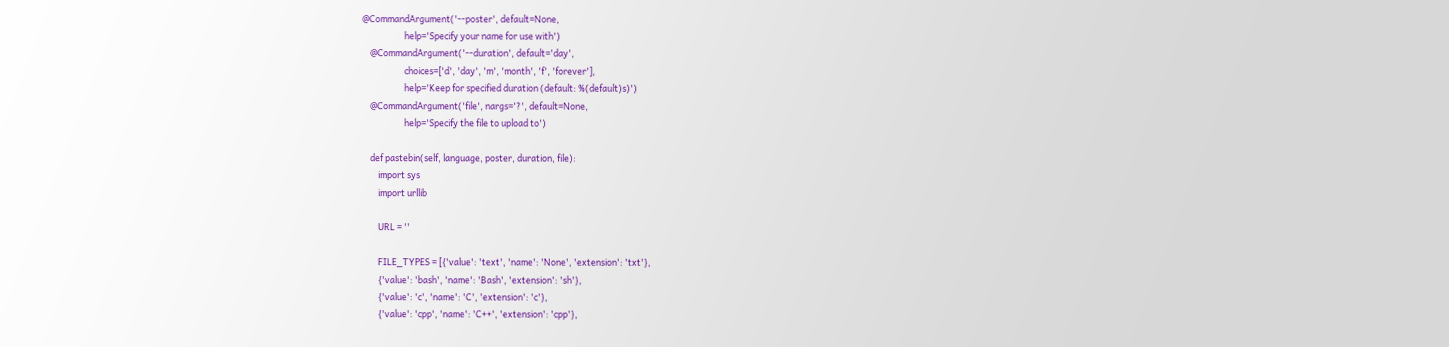@CommandArgument('--poster', default=None,
                     help='Specify your name for use with')
    @CommandArgument('--duration', default='day',
                     choices=['d', 'day', 'm', 'month', 'f', 'forever'],
                     help='Keep for specified duration (default: %(default)s)')
    @CommandArgument('file', nargs='?', default=None,
                     help='Specify the file to upload to')

    def pastebin(self, language, poster, duration, file):
        import sys
        import urllib

        URL = ''

        FILE_TYPES = [{'value': 'text', 'name': 'None', 'extension': 'txt'},
        {'value': 'bash', 'name': 'Bash', 'extension': 'sh'},
        {'value': 'c', 'name': 'C', 'extension': 'c'},
        {'value': 'cpp', 'name': 'C++', 'extension': 'cpp'},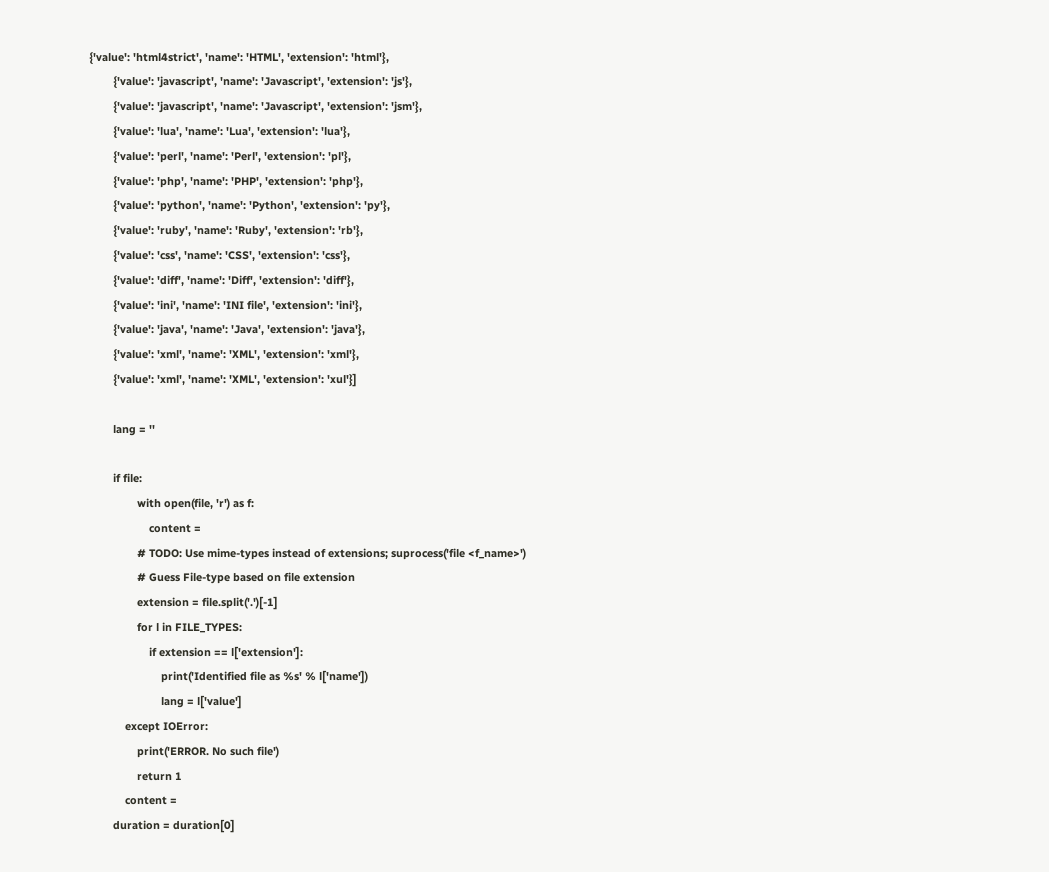{'value': 'html4strict', 'name': 'HTML', 'extension': 'html'},
        {'value': 'javascript', 'name': 'Javascript', 'extension': 'js'},
        {'value': 'javascript', 'name': 'Javascript', 'extension': 'jsm'},
        {'value': 'lua', 'name': 'Lua', 'extension': 'lua'},
        {'value': 'perl', 'name': 'Perl', 'extension': 'pl'},
        {'value': 'php', 'name': 'PHP', 'extension': 'php'},
        {'value': 'python', 'name': 'Python', 'extension': 'py'},
        {'value': 'ruby', 'name': 'Ruby', 'extension': 'rb'},
        {'value': 'css', 'name': 'CSS', 'extension': 'css'},
        {'value': 'diff', 'name': 'Diff', 'extension': 'diff'},
        {'value': 'ini', 'name': 'INI file', 'extension': 'ini'},
        {'value': 'java', 'name': 'Java', 'extension': 'java'},
        {'value': 'xml', 'name': 'XML', 'extension': 'xml'},
        {'value': 'xml', 'name': 'XML', 'extension': 'xul'}]

        lang = ''

        if file:
                with open(file, 'r') as f:
                    content =
                # TODO: Use mime-types instead of extensions; suprocess('file <f_name>')
                # Guess File-type based on file extension
                extension = file.split('.')[-1]
                for l in FILE_TYPES:
                    if extension == l['extension']:
                        print('Identified file as %s' % l['name'])
                        lang = l['value']
            except IOError:
                print('ERROR. No such file')
                return 1
            content =
        duration = duration[0]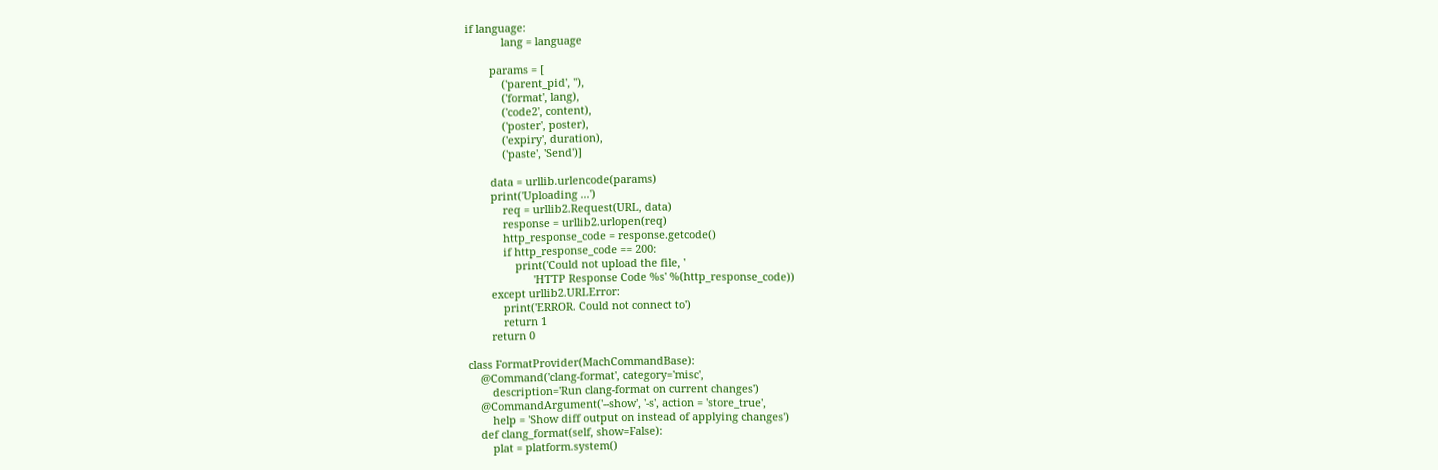if language:
            lang = language

        params = [
            ('parent_pid', ''),
            ('format', lang),
            ('code2', content),
            ('poster', poster),
            ('expiry', duration),
            ('paste', 'Send')]

        data = urllib.urlencode(params)
        print('Uploading ...')
            req = urllib2.Request(URL, data)
            response = urllib2.urlopen(req)
            http_response_code = response.getcode()
            if http_response_code == 200:
                print('Could not upload the file, '
                      'HTTP Response Code %s' %(http_response_code))
        except urllib2.URLError:
            print('ERROR. Could not connect to')
            return 1
        return 0

class FormatProvider(MachCommandBase):
    @Command('clang-format', category='misc',
        description='Run clang-format on current changes')
    @CommandArgument('--show', '-s', action = 'store_true',
        help = 'Show diff output on instead of applying changes')
    def clang_format(self, show=False):
        plat = platform.system()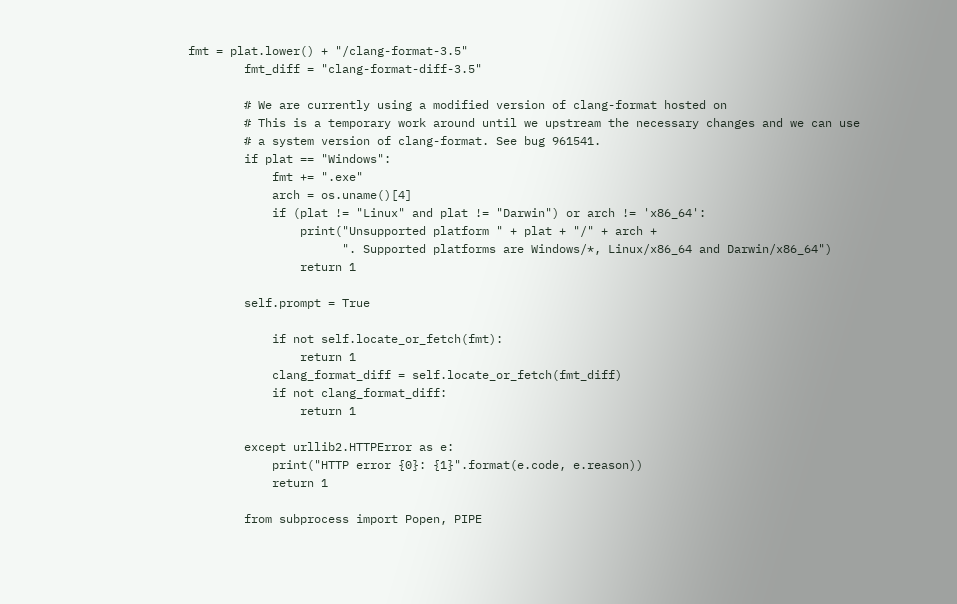fmt = plat.lower() + "/clang-format-3.5"
        fmt_diff = "clang-format-diff-3.5"

        # We are currently using a modified version of clang-format hosted on
        # This is a temporary work around until we upstream the necessary changes and we can use
        # a system version of clang-format. See bug 961541.
        if plat == "Windows":
            fmt += ".exe"
            arch = os.uname()[4]
            if (plat != "Linux" and plat != "Darwin") or arch != 'x86_64':
                print("Unsupported platform " + plat + "/" + arch +
                      ". Supported platforms are Windows/*, Linux/x86_64 and Darwin/x86_64")
                return 1

        self.prompt = True

            if not self.locate_or_fetch(fmt):
                return 1
            clang_format_diff = self.locate_or_fetch(fmt_diff)
            if not clang_format_diff:
                return 1

        except urllib2.HTTPError as e:
            print("HTTP error {0}: {1}".format(e.code, e.reason))
            return 1

        from subprocess import Popen, PIPE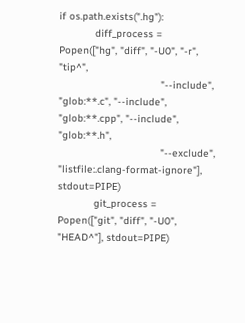if os.path.exists(".hg"):
            diff_process = Popen(["hg", "diff", "-U0", "-r", "tip^",
                                  "--include", "glob:**.c", "--include", "glob:**.cpp", "--include", "glob:**.h",
                                  "--exclude", "listfile:.clang-format-ignore"], stdout=PIPE)
            git_process = Popen(["git", "diff", "-U0", "HEAD^"], stdout=PIPE)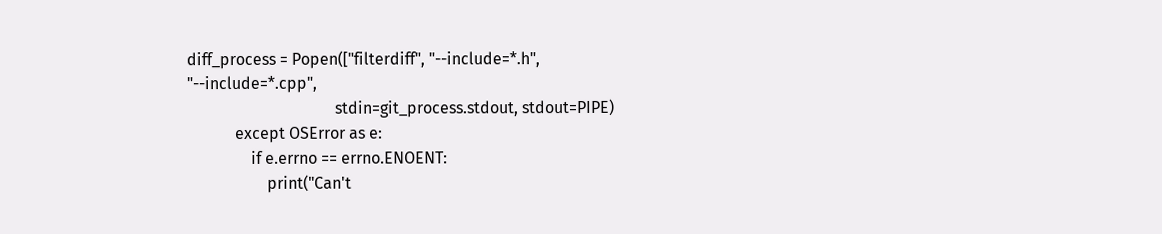diff_process = Popen(["filterdiff", "--include=*.h", "--include=*.cpp",
                                     stdin=git_process.stdout, stdout=PIPE)
            except OSError as e:
                if e.errno == errno.ENOENT:
                    print("Can't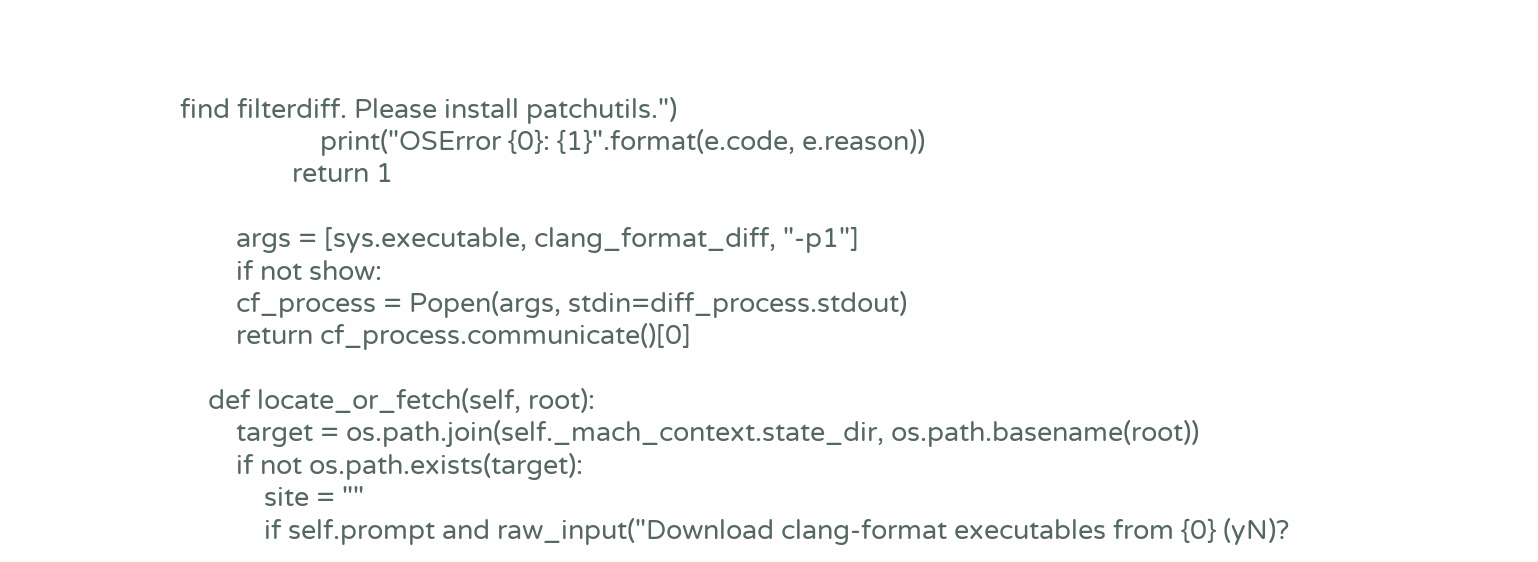find filterdiff. Please install patchutils.")
                    print("OSError {0}: {1}".format(e.code, e.reason))
                return 1

        args = [sys.executable, clang_format_diff, "-p1"]
        if not show:
        cf_process = Popen(args, stdin=diff_process.stdout)
        return cf_process.communicate()[0]

    def locate_or_fetch(self, root):
        target = os.path.join(self._mach_context.state_dir, os.path.basename(root))
        if not os.path.exists(target):
            site = ""
            if self.prompt and raw_input("Download clang-format executables from {0} (yN)?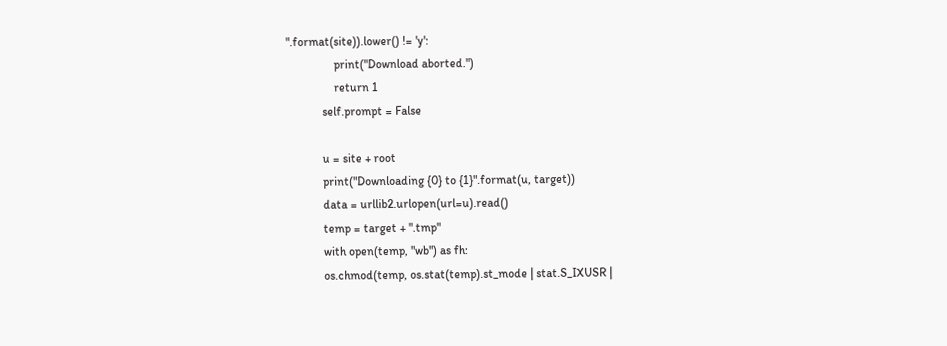".format(site)).lower() != 'y':
                print("Download aborted.")
                return 1
            self.prompt = False

            u = site + root
            print("Downloading {0} to {1}".format(u, target))
            data = urllib2.urlopen(url=u).read()
            temp = target + ".tmp"
            with open(temp, "wb") as fh:
            os.chmod(temp, os.stat(temp).st_mode | stat.S_IXUSR |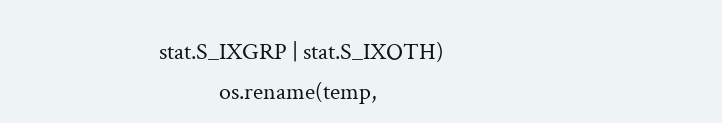stat.S_IXGRP | stat.S_IXOTH)
            os.rename(temp,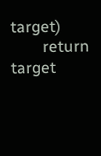target)
        return target